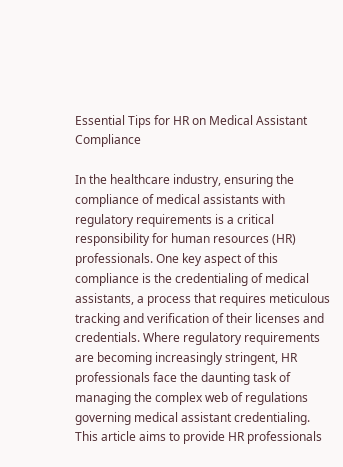Essential Tips for HR on Medical Assistant Compliance

In the healthcare industry, ensuring the compliance of medical assistants with regulatory requirements is a critical responsibility for human resources (HR) professionals. One key aspect of this compliance is the credentialing of medical assistants, a process that requires meticulous tracking and verification of their licenses and credentials. Where regulatory requirements are becoming increasingly stringent, HR professionals face the daunting task of managing the complex web of regulations governing medical assistant credentialing. This article aims to provide HR professionals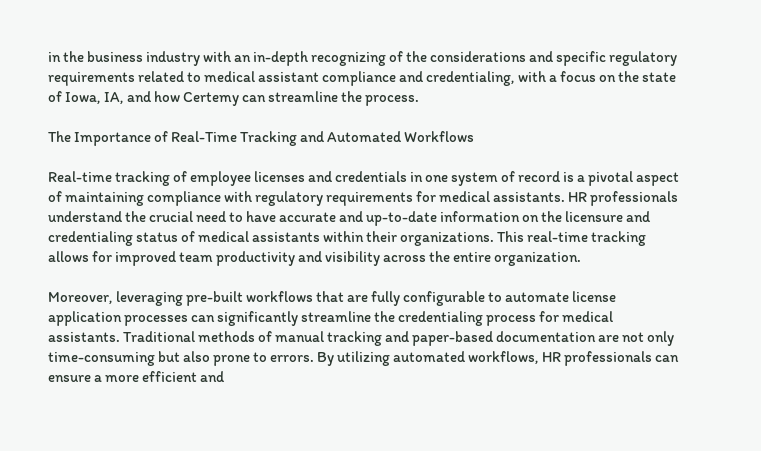in the business industry with an in-depth recognizing of the considerations and specific regulatory requirements related to medical assistant compliance and credentialing, with a focus on the state of Iowa, IA, and how Certemy can streamline the process.

The Importance of Real-Time Tracking and Automated Workflows

Real-time tracking of employee licenses and credentials in one system of record is a pivotal aspect of maintaining compliance with regulatory requirements for medical assistants. HR professionals understand the crucial need to have accurate and up-to-date information on the licensure and credentialing status of medical assistants within their organizations. This real-time tracking allows for improved team productivity and visibility across the entire organization.

Moreover, leveraging pre-built workflows that are fully configurable to automate license application processes can significantly streamline the credentialing process for medical assistants. Traditional methods of manual tracking and paper-based documentation are not only time-consuming but also prone to errors. By utilizing automated workflows, HR professionals can ensure a more efficient and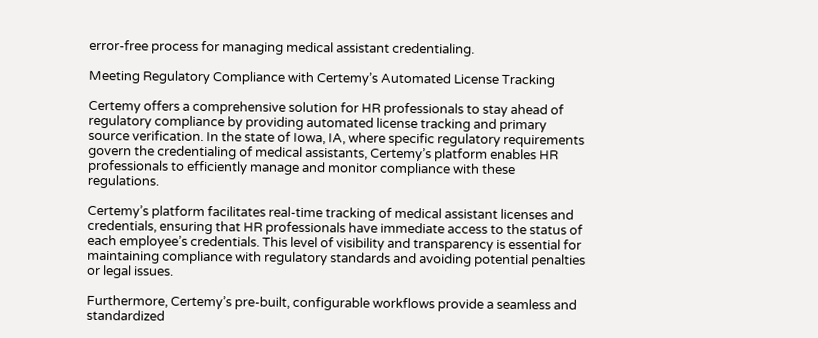error-free process for managing medical assistant credentialing.

Meeting Regulatory Compliance with Certemy’s Automated License Tracking

Certemy offers a comprehensive solution for HR professionals to stay ahead of regulatory compliance by providing automated license tracking and primary source verification. In the state of Iowa, IA, where specific regulatory requirements govern the credentialing of medical assistants, Certemy’s platform enables HR professionals to efficiently manage and monitor compliance with these regulations.

Certemy’s platform facilitates real-time tracking of medical assistant licenses and credentials, ensuring that HR professionals have immediate access to the status of each employee’s credentials. This level of visibility and transparency is essential for maintaining compliance with regulatory standards and avoiding potential penalties or legal issues.

Furthermore, Certemy’s pre-built, configurable workflows provide a seamless and standardized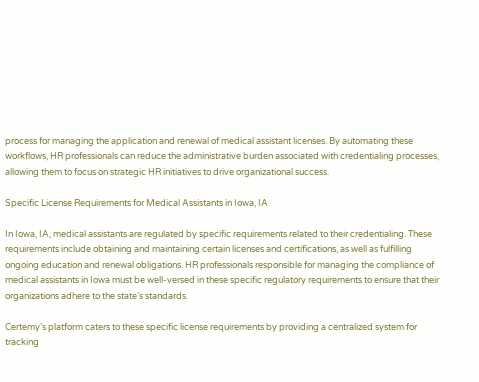process for managing the application and renewal of medical assistant licenses. By automating these workflows, HR professionals can reduce the administrative burden associated with credentialing processes, allowing them to focus on strategic HR initiatives to drive organizational success.

Specific License Requirements for Medical Assistants in Iowa, IA

In Iowa, IA, medical assistants are regulated by specific requirements related to their credentialing. These requirements include obtaining and maintaining certain licenses and certifications, as well as fulfilling ongoing education and renewal obligations. HR professionals responsible for managing the compliance of medical assistants in Iowa must be well-versed in these specific regulatory requirements to ensure that their organizations adhere to the state’s standards.

Certemy’s platform caters to these specific license requirements by providing a centralized system for tracking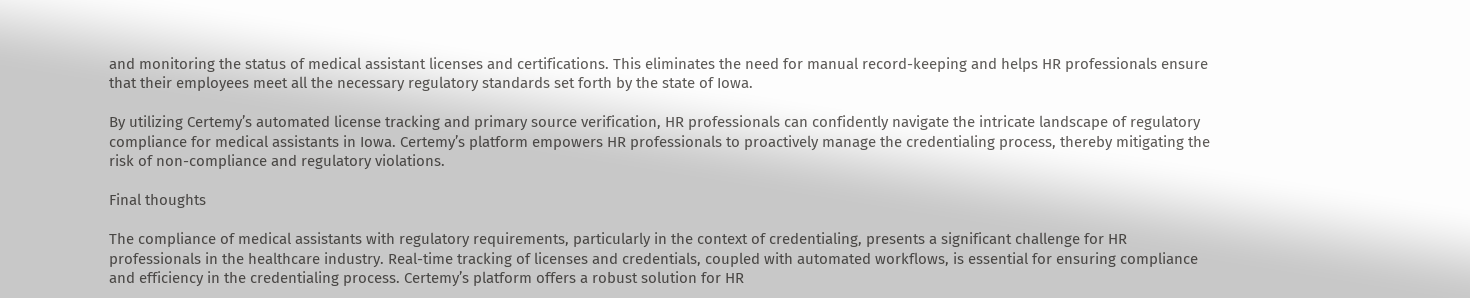and monitoring the status of medical assistant licenses and certifications. This eliminates the need for manual record-keeping and helps HR professionals ensure that their employees meet all the necessary regulatory standards set forth by the state of Iowa.

By utilizing Certemy’s automated license tracking and primary source verification, HR professionals can confidently navigate the intricate landscape of regulatory compliance for medical assistants in Iowa. Certemy’s platform empowers HR professionals to proactively manage the credentialing process, thereby mitigating the risk of non-compliance and regulatory violations.

Final thoughts

The compliance of medical assistants with regulatory requirements, particularly in the context of credentialing, presents a significant challenge for HR professionals in the healthcare industry. Real-time tracking of licenses and credentials, coupled with automated workflows, is essential for ensuring compliance and efficiency in the credentialing process. Certemy’s platform offers a robust solution for HR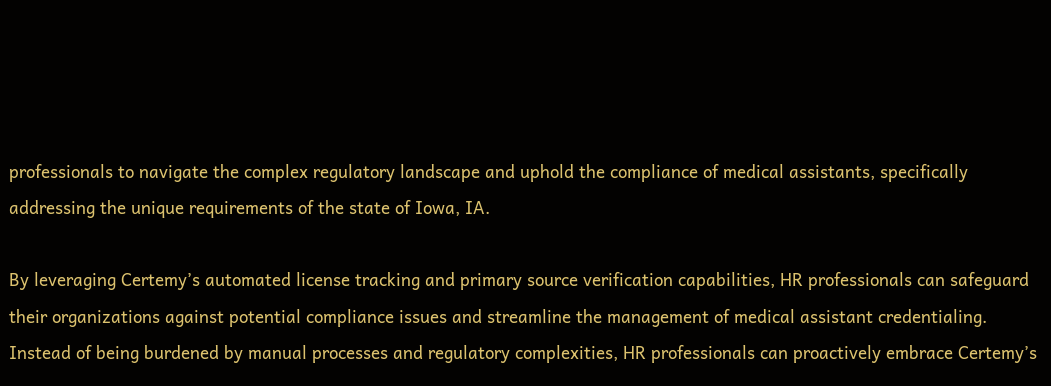professionals to navigate the complex regulatory landscape and uphold the compliance of medical assistants, specifically addressing the unique requirements of the state of Iowa, IA.

By leveraging Certemy’s automated license tracking and primary source verification capabilities, HR professionals can safeguard their organizations against potential compliance issues and streamline the management of medical assistant credentialing. Instead of being burdened by manual processes and regulatory complexities, HR professionals can proactively embrace Certemy’s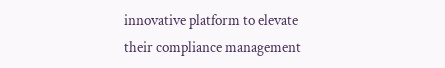innovative platform to elevate their compliance management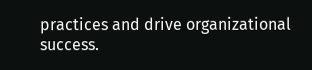practices and drive organizational success.